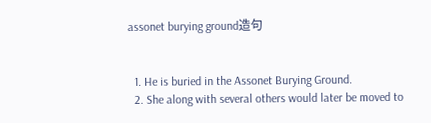assonet burying ground造句


  1. He is buried in the Assonet Burying Ground.
  2. She along with several others would later be moved to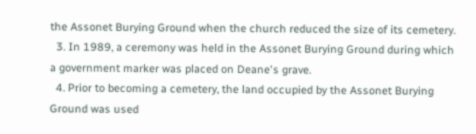the Assonet Burying Ground when the church reduced the size of its cemetery.
  3. In 1989, a ceremony was held in the Assonet Burying Ground during which a government marker was placed on Deane's grave.
  4. Prior to becoming a cemetery, the land occupied by the Assonet Burying Ground was used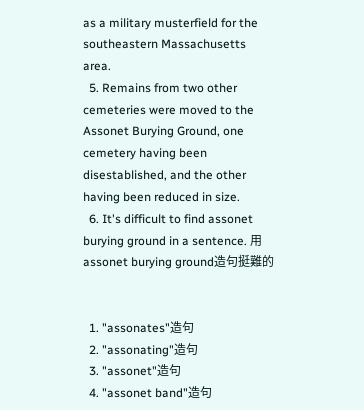as a military musterfield for the southeastern Massachusetts area.
  5. Remains from two other cemeteries were moved to the Assonet Burying Ground, one cemetery having been disestablished, and the other having been reduced in size.
  6. It's difficult to find assonet burying ground in a sentence. 用assonet burying ground造句挺難的


  1. "assonates"造句
  2. "assonating"造句
  3. "assonet"造句
  4. "assonet band"造句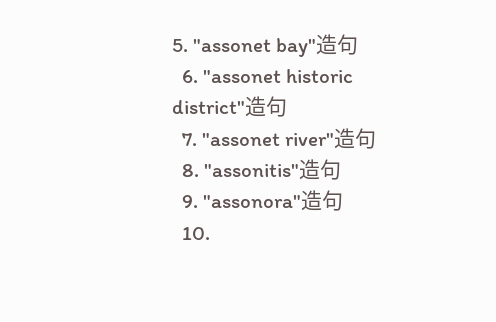5. "assonet bay"造句
  6. "assonet historic district"造句
  7. "assonet river"造句
  8. "assonitis"造句
  9. "assonora"造句
  10.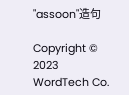"assoon"造句

Copyright © 2023 WordTech Co.